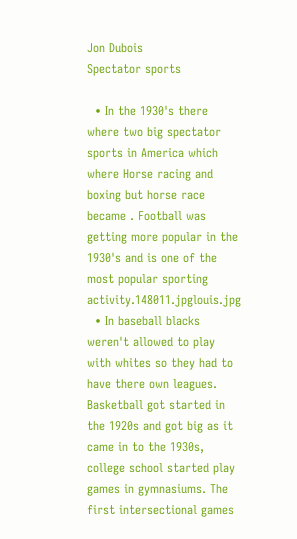Jon Dubois
Spectator sports

  • In the 1930's there where two big spectator sports in America which where Horse racing and boxing but horse race became . Football was getting more popular in the 1930's and is one of the most popular sporting activity.148011.jpglouis.jpg
  • In baseball blacks weren't allowed to play with whites so they had to have there own leagues. Basketball got started in the 1920s and got big as it came in to the 1930s, college school started play games in gymnasiums. The first intersectional games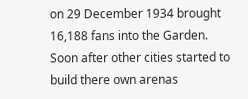on 29 December 1934 brought 16,188 fans into the Garden. Soon after other cities started to build there own arenas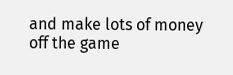and make lots of money off the game